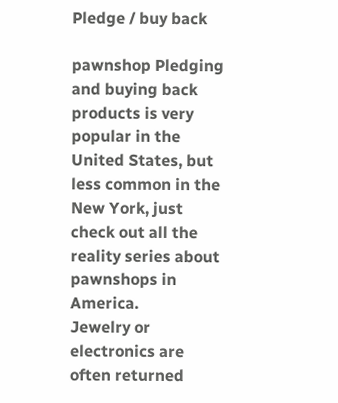Pledge / buy back

pawnshop Pledging and buying back products is very popular in the United States, but less common in the New York, just check out all the reality series about pawnshops in America.
Jewelry or electronics are often returned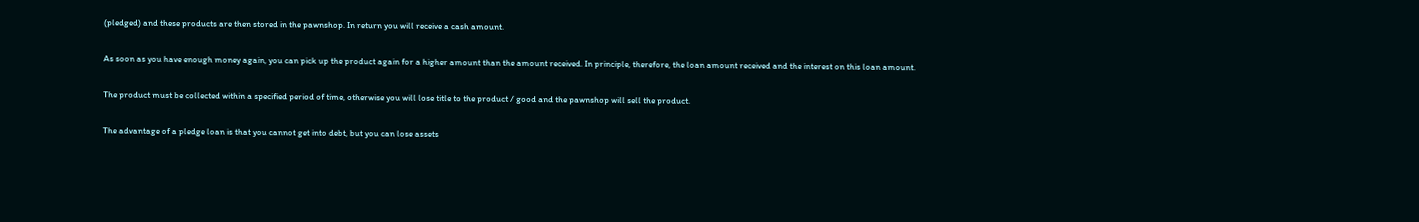(pledged) and these products are then stored in the pawnshop. In return you will receive a cash amount.

As soon as you have enough money again, you can pick up the product again for a higher amount than the amount received. In principle, therefore, the loan amount received and the interest on this loan amount.

The product must be collected within a specified period of time, otherwise you will lose title to the product / good and the pawnshop will sell the product.

The advantage of a pledge loan is that you cannot get into debt, but you can lose assets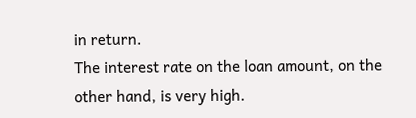in return.
The interest rate on the loan amount, on the other hand, is very high.